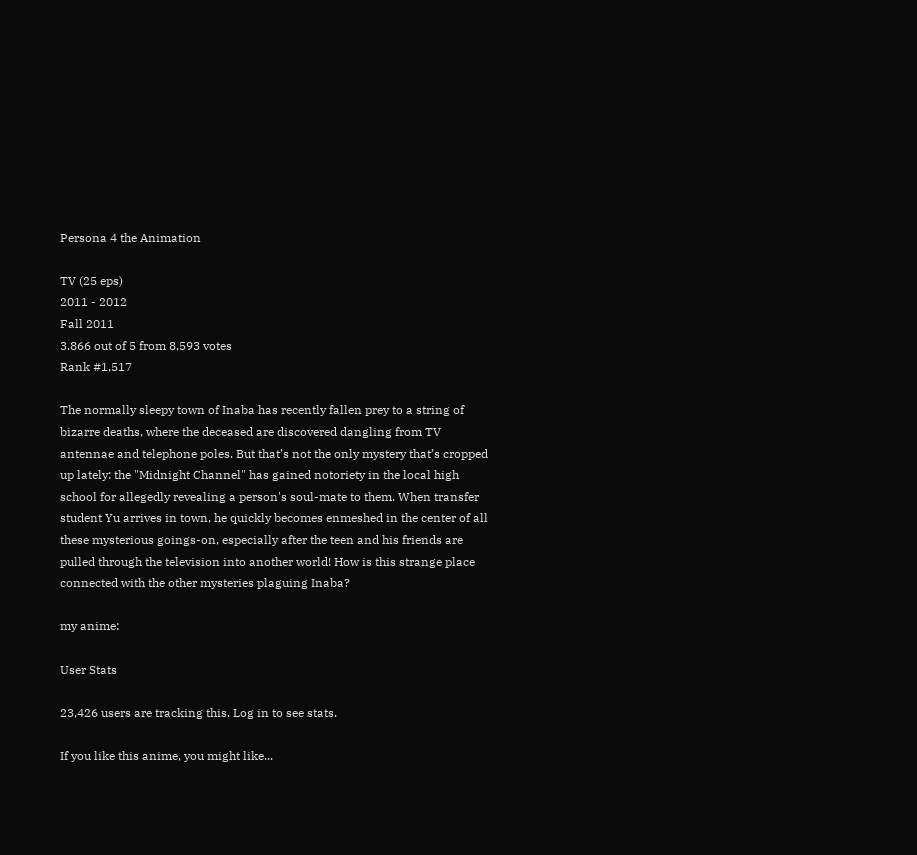Persona 4 the Animation

TV (25 eps)
2011 - 2012
Fall 2011
3.866 out of 5 from 8,593 votes
Rank #1,517

The normally sleepy town of Inaba has recently fallen prey to a string of bizarre deaths, where the deceased are discovered dangling from TV antennae and telephone poles. But that’s not the only mystery that’s cropped up lately: the "Midnight Channel" has gained notoriety in the local high school for allegedly revealing a person's soul-mate to them. When transfer student Yu arrives in town, he quickly becomes enmeshed in the center of all these mysterious goings-on, especially after the teen and his friends are pulled through the television into another world! How is this strange place connected with the other mysteries plaguing Inaba?

my anime:

User Stats

23,426 users are tracking this. Log in to see stats.

If you like this anime, you might like...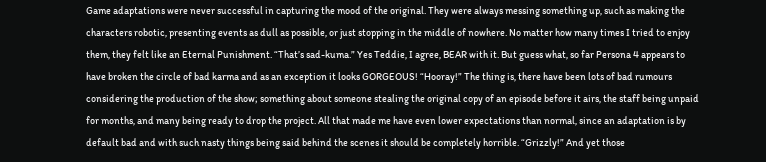Game adaptations were never successful in capturing the mood of the original. They were always messing something up, such as making the characters robotic, presenting events as dull as possible, or just stopping in the middle of nowhere. No matter how many times I tried to enjoy them, they felt like an Eternal Punishment. “That’s sad-kuma.” Yes Teddie, I agree, BEAR with it. But guess what, so far Persona 4 appears to have broken the circle of bad karma and as an exception it looks GORGEOUS! “Hooray!” The thing is, there have been lots of bad rumours considering the production of the show; something about someone stealing the original copy of an episode before it airs, the staff being unpaid for months, and many being ready to drop the project. All that made me have even lower expectations than normal, since an adaptation is by default bad and with such nasty things being said behind the scenes it should be completely horrible. “Grizzly!” And yet those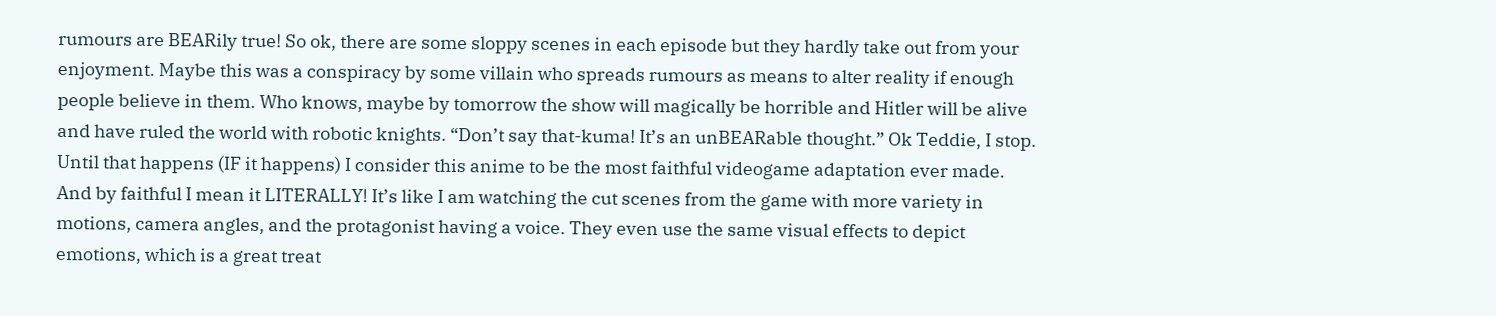rumours are BEARily true! So ok, there are some sloppy scenes in each episode but they hardly take out from your enjoyment. Maybe this was a conspiracy by some villain who spreads rumours as means to alter reality if enough people believe in them. Who knows, maybe by tomorrow the show will magically be horrible and Hitler will be alive and have ruled the world with robotic knights. “Don’t say that-kuma! It’s an unBEARable thought.” Ok Teddie, I stop. Until that happens (IF it happens) I consider this anime to be the most faithful videogame adaptation ever made. And by faithful I mean it LITERALLY! It’s like I am watching the cut scenes from the game with more variety in motions, camera angles, and the protagonist having a voice. They even use the same visual effects to depict emotions, which is a great treat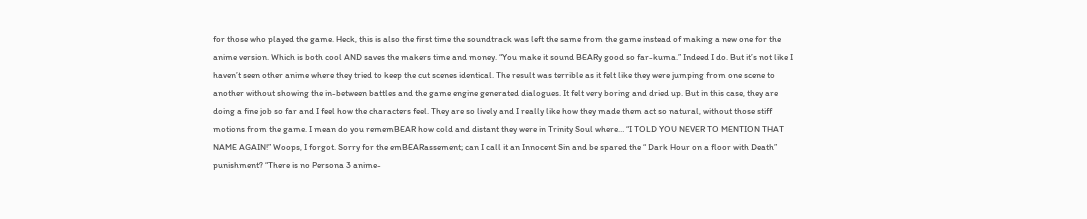for those who played the game. Heck, this is also the first time the soundtrack was left the same from the game instead of making a new one for the anime version. Which is both cool AND saves the makers time and money. “You make it sound BEARy good so far-kuma.” Indeed I do. But it’s not like I haven’t seen other anime where they tried to keep the cut scenes identical. The result was terrible as it felt like they were jumping from one scene to another without showing the in-between battles and the game engine generated dialogues. It felt very boring and dried up. But in this case, they are doing a fine job so far and I feel how the characters feel. They are so lively and I really like how they made them act so natural, without those stiff motions from the game. I mean do you rememBEAR how cold and distant they were in Trinity Soul where… “I TOLD YOU NEVER TO MENTION THAT NAME AGAIN!” Woops, I forgot. Sorry for the emBEARassement; can I call it an Innocent Sin and be spared the “ Dark Hour on a floor with Death” punishment? “There is no Persona 3 anime-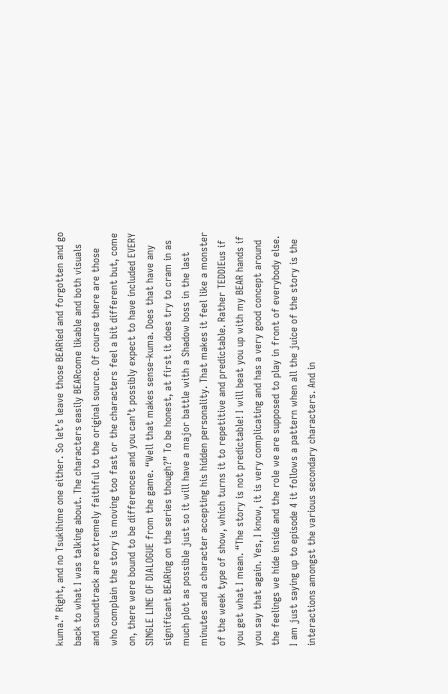kuma.” Right, and no Tsukihime one either. So let’s leave those BEARied and forgotten and go back to what I was talking about. The characters easily BEARcome likable and both visuals and soundtrack are extremely faithful to the original source. Of course there are those who complain the story is moving too fast or the characters feel a bit different but, come on, there were bound to be differences and you can’t possibly expect to have included EVERY SINGLE LINE OF DIALOGUE from the game. “Well that makes sense-kuma. Does that have any significant BEARing on the series though?” To be honest, at first it does try to cram in as much plot as possible just so it will have a major battle with a Shadow boss in the last minutes and a character accepting his hidden personality. That makes it feel like a monster of the week type of show, which turns it to repetitive and predictable. Rather TEDDIEus if you get what I mean. “The story is not predictable! I will beat you up with my BEAR hands if you say that again. Yes, I know, it is very complicating and has a very good concept around the feelings we hide inside and the role we are supposed to play in front of everybody else. I am just saying up to episode 4 it follows a pattern when all the juice of the story is the interactions amongst the various secondary characters. And in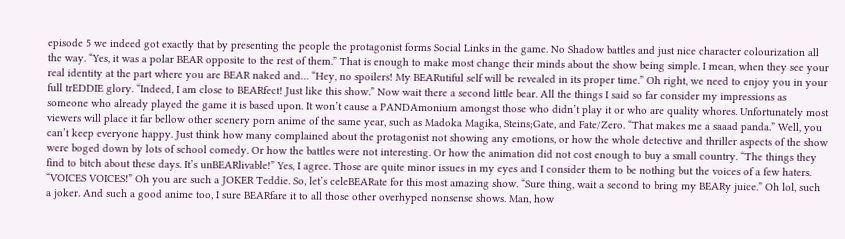episode 5 we indeed got exactly that by presenting the people the protagonist forms Social Links in the game. No Shadow battles and just nice character colourization all the way. “Yes, it was a polar BEAR opposite to the rest of them.” That is enough to make most change their minds about the show being simple. I mean, when they see your real identity at the part where you are BEAR naked and… “Hey, no spoilers! My BEARutiful self will be revealed in its proper time.” Oh right, we need to enjoy you in your full trEDDIE glory. “Indeed, I am close to BEARfect! Just like this show.” Now wait there a second little bear. All the things I said so far consider my impressions as someone who already played the game it is based upon. It won’t cause a PANDAmonium amongst those who didn’t play it or who are quality whores. Unfortunately most viewers will place it far bellow other scenery porn anime of the same year, such as Madoka Magika, Steins;Gate, and Fate/Zero. “That makes me a saaad panda.” Well, you can’t keep everyone happy. Just think how many complained about the protagonist not showing any emotions, or how the whole detective and thriller aspects of the show were boged down by lots of school comedy. Or how the battles were not interesting. Or how the animation did not cost enough to buy a small country. “The things they find to bitch about these days. It’s unBEARlivable!” Yes, I agree. Those are quite minor issues in my eyes and I consider them to be nothing but the voices of a few haters. “VOICES VOICES!” Oh you are such a JOKER Teddie. So, let’s celeBEARate for this most amazing show. “Sure thing, wait a second to bring my BEARy juice.” Oh lol, such a joker. And such a good anime too, I sure BEARfare it to all those other overhyped nonsense shows. Man, how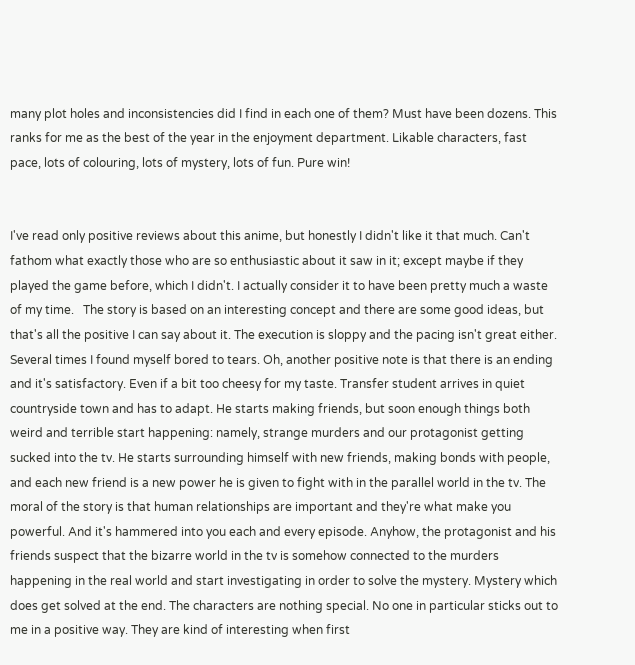many plot holes and inconsistencies did I find in each one of them? Must have been dozens. This ranks for me as the best of the year in the enjoyment department. Likable characters, fast pace, lots of colouring, lots of mystery, lots of fun. Pure win!


I've read only positive reviews about this anime, but honestly I didn't like it that much. Can't fathom what exactly those who are so enthusiastic about it saw in it; except maybe if they played the game before, which I didn't. I actually consider it to have been pretty much a waste of my time.   The story is based on an interesting concept and there are some good ideas, but that's all the positive I can say about it. The execution is sloppy and the pacing isn't great either. Several times I found myself bored to tears. Oh, another positive note is that there is an ending and it's satisfactory. Even if a bit too cheesy for my taste. Transfer student arrives in quiet countryside town and has to adapt. He starts making friends, but soon enough things both weird and terrible start happening: namely, strange murders and our protagonist getting sucked into the tv. He starts surrounding himself with new friends, making bonds with people, and each new friend is a new power he is given to fight with in the parallel world in the tv. The moral of the story is that human relationships are important and they're what make you powerful. And it's hammered into you each and every episode. Anyhow, the protagonist and his friends suspect that the bizarre world in the tv is somehow connected to the murders happening in the real world and start investigating in order to solve the mystery. Mystery which does get solved at the end. The characters are nothing special. No one in particular sticks out to me in a positive way. They are kind of interesting when first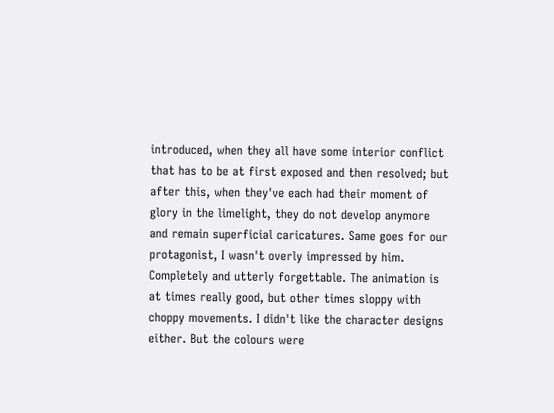introduced, when they all have some interior conflict that has to be at first exposed and then resolved; but after this, when they've each had their moment of glory in the limelight, they do not develop anymore and remain superficial caricatures. Same goes for our protagonist, I wasn't overly impressed by him. Completely and utterly forgettable. The animation is at times really good, but other times sloppy with choppy movements. I didn't like the character designs either. But the colours were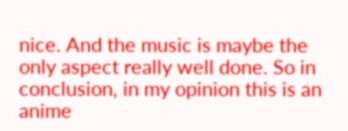nice. And the music is maybe the only aspect really well done. So in conclusion, in my opinion this is an anime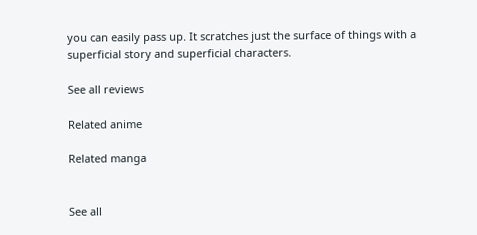you can easily pass up. It scratches just the surface of things with a superficial story and superficial characters.

See all reviews

Related anime

Related manga


See all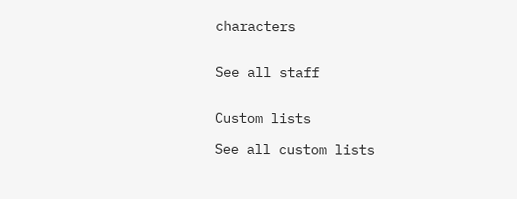characters


See all staff


Custom lists

See all custom lists